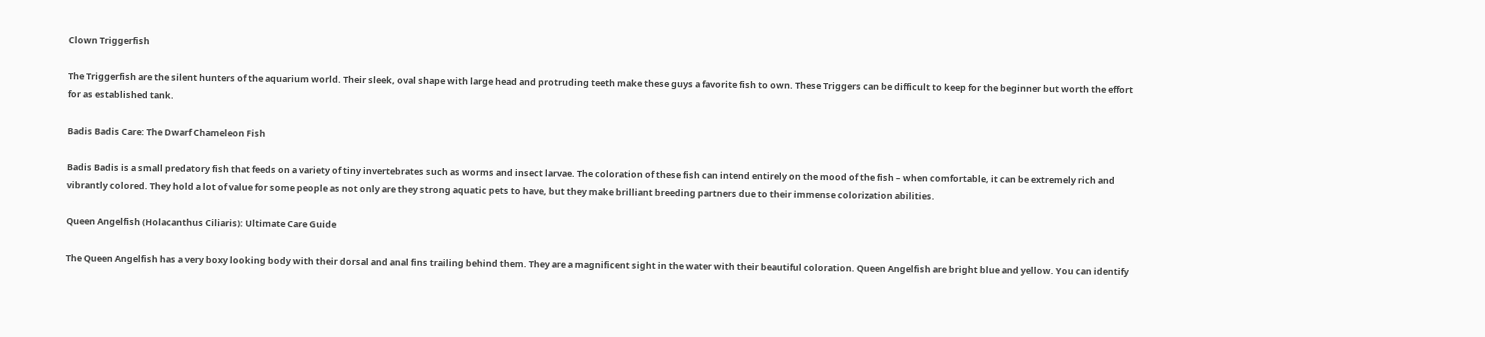Clown Triggerfish

The Triggerfish are the silent hunters of the aquarium world. Their sleek, oval shape with large head and protruding teeth make these guys a favorite fish to own. These Triggers can be difficult to keep for the beginner but worth the effort for as established tank.

Badis Badis Care: The Dwarf Chameleon Fish

Badis Badis is a small predatory fish that feeds on a variety of tiny invertebrates such as worms and insect larvae. The coloration of these fish can intend entirely on the mood of the fish – when comfortable, it can be extremely rich and vibrantly colored. They hold a lot of value for some people as not only are they strong aquatic pets to have, but they make brilliant breeding partners due to their immense colorization abilities.

Queen Angelfish (Holacanthus Ciliaris): Ultimate Care Guide

The Queen Angelfish has a very boxy looking body with their dorsal and anal fins trailing behind them. They are a magnificent sight in the water with their beautiful coloration. Queen Angelfish are bright blue and yellow. You can identify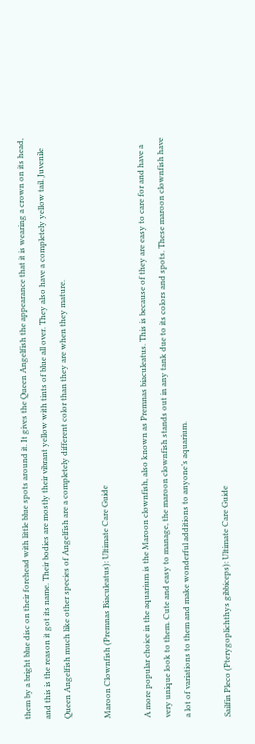them by a bright blue disc on their forehead with little blue spots around it. It gives the Queen Angelfish the appearance that it is wearing a crown on its head, and this is the reason it got its name. Their bodies are mostly their vibrant yellow with tints of blue all over. They also have a completely yellow tail. Juvenile Queen Angelfish much like other species of Angelfish are a completely different color than they are when they mature.

Maroon Clownfish (Premnas Biaculeatus): Ultimate Care Guide

A more popular choice in the aquarium is the Maroon clownfish, also known as Premnas biaculeatus. This is because of they are easy to care for and have a very unique look to them. Cute and easy to manage, the maroon clownfish stands out in any tank due to its colors and spots. These maroon clownfish have a lot of variations to them and make wonderful additions to anyone’s aquarium.

Sailfin Pleco (Pterygoplichthys gibbiceps): Ultimate Care Guide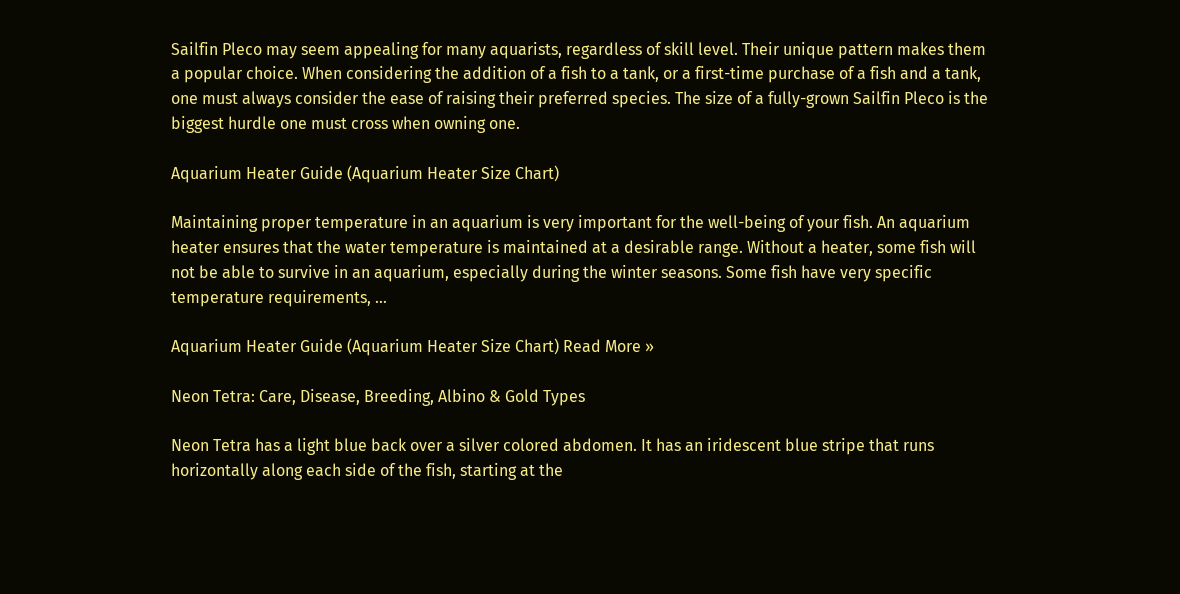Sailfin Pleco may seem appealing for many aquarists, regardless of skill level. Their unique pattern makes them a popular choice. When considering the addition of a fish to a tank, or a first-time purchase of a fish and a tank, one must always consider the ease of raising their preferred species. The size of a fully-grown Sailfin Pleco is the biggest hurdle one must cross when owning one.

Aquarium Heater Guide (Aquarium Heater Size Chart)

Maintaining proper temperature in an aquarium is very important for the well-being of your fish. An aquarium heater ensures that the water temperature is maintained at a desirable range. Without a heater, some fish will not be able to survive in an aquarium, especially during the winter seasons. Some fish have very specific temperature requirements, …

Aquarium Heater Guide (Aquarium Heater Size Chart) Read More »

Neon Tetra: Care, Disease, Breeding, Albino & Gold Types

Neon Tetra has a light blue back over a silver colored abdomen. It has an iridescent blue stripe that runs horizontally along each side of the fish, starting at the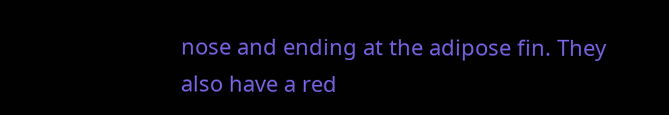nose and ending at the adipose fin. They also have a red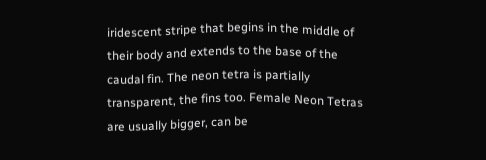iridescent stripe that begins in the middle of their body and extends to the base of the caudal fin. The neon tetra is partially transparent, the fins too. Female Neon Tetras are usually bigger, can be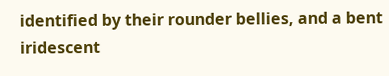identified by their rounder bellies, and a bent iridescent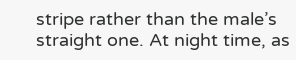stripe rather than the male’s straight one. At night time, as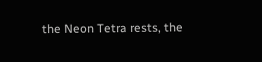the Neon Tetra rests, the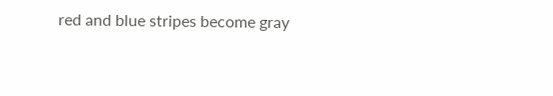red and blue stripes become gray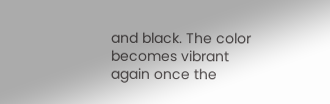and black. The color becomes vibrant again once the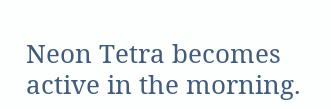Neon Tetra becomes active in the morning.